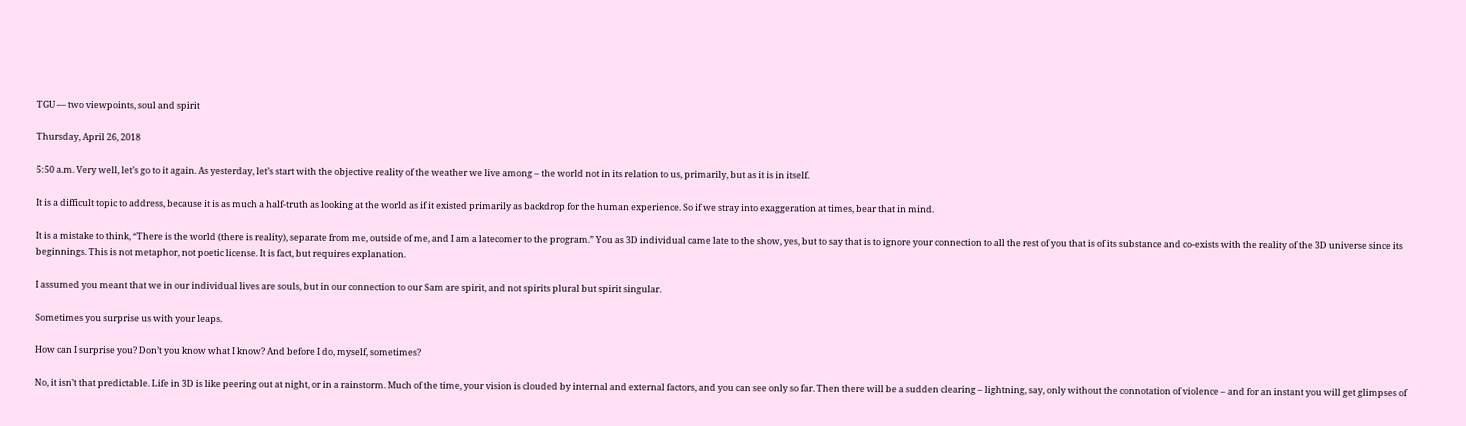TGU — two viewpoints, soul and spirit

Thursday, April 26, 2018

5:50 a.m. Very well, let’s go to it again. As yesterday, let’s start with the objective reality of the weather we live among – the world not in its relation to us, primarily, but as it is in itself.

It is a difficult topic to address, because it is as much a half-truth as looking at the world as if it existed primarily as backdrop for the human experience. So if we stray into exaggeration at times, bear that in mind.

It is a mistake to think, “There is the world (there is reality), separate from me, outside of me, and I am a latecomer to the program.” You as 3D individual came late to the show, yes, but to say that is to ignore your connection to all the rest of you that is of its substance and co-exists with the reality of the 3D universe since its beginnings. This is not metaphor, not poetic license. It is fact, but requires explanation.

I assumed you meant that we in our individual lives are souls, but in our connection to our Sam are spirit, and not spirits plural but spirit singular.

Sometimes you surprise us with your leaps.

How can I surprise you? Don’t you know what I know? And before I do, myself, sometimes?

No, it isn’t that predictable. Life in 3D is like peering out at night, or in a rainstorm. Much of the time, your vision is clouded by internal and external factors, and you can see only so far. Then there will be a sudden clearing – lightning, say, only without the connotation of violence – and for an instant you will get glimpses of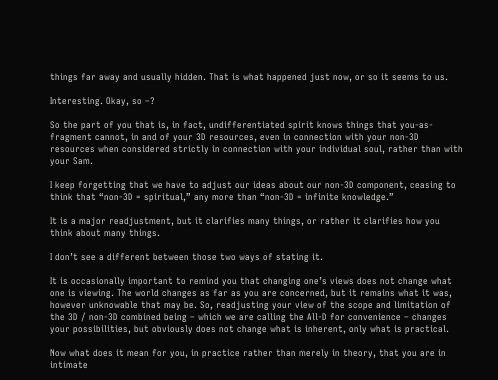things far away and usually hidden. That is what happened just now, or so it seems to us.

Interesting. Okay, so –?

So the part of you that is, in fact, undifferentiated spirit knows things that you-as-fragment cannot, in and of your 3D resources, even in connection with your non-3D resources when considered strictly in connection with your individual soul, rather than with your Sam.

I keep forgetting that we have to adjust our ideas about our non-3D component, ceasing to think that “non-3D = spiritual,” any more than “non-3D = infinite knowledge.”

It is a major readjustment, but it clarifies many things, or rather it clarifies how you think about many things.

I don’t see a different between those two ways of stating it.

It is occasionally important to remind you that changing one’s views does not change what one is viewing. The world changes as far as you are concerned, but it remains what it was, however unknowable that may be. So, readjusting your view of the scope and limitation of the 3D / non-3D combined being – which we are calling the All-D for convenience – changes your possibilities, but obviously does not change what is inherent, only what is practical.

Now what does it mean for you, in practice rather than merely in theory, that you are in intimate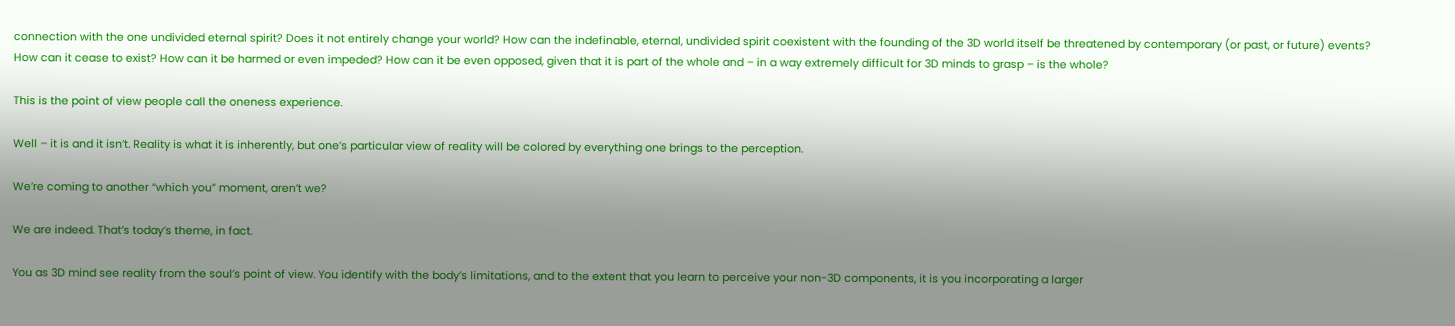connection with the one undivided eternal spirit? Does it not entirely change your world? How can the indefinable, eternal, undivided spirit coexistent with the founding of the 3D world itself be threatened by contemporary (or past, or future) events? How can it cease to exist? How can it be harmed or even impeded? How can it be even opposed, given that it is part of the whole and – in a way extremely difficult for 3D minds to grasp – is the whole?

This is the point of view people call the oneness experience.

Well – it is and it isn’t. Reality is what it is inherently, but one’s particular view of reality will be colored by everything one brings to the perception.

We’re coming to another “which you” moment, aren’t we?

We are indeed. That’s today’s theme, in fact.

You as 3D mind see reality from the soul’s point of view. You identify with the body’s limitations, and to the extent that you learn to perceive your non-3D components, it is you incorporating a larger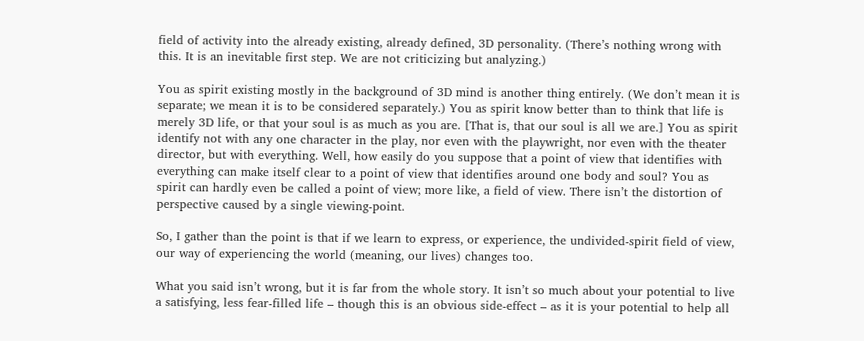field of activity into the already existing, already defined, 3D personality. (There’s nothing wrong with this. It is an inevitable first step. We are not criticizing but analyzing.)

You as spirit existing mostly in the background of 3D mind is another thing entirely. (We don’t mean it is separate; we mean it is to be considered separately.) You as spirit know better than to think that life is merely 3D life, or that your soul is as much as you are. [That is, that our soul is all we are.] You as spirit identify not with any one character in the play, nor even with the playwright, nor even with the theater director, but with everything. Well, how easily do you suppose that a point of view that identifies with everything can make itself clear to a point of view that identifies around one body and soul? You as spirit can hardly even be called a point of view; more like, a field of view. There isn’t the distortion of perspective caused by a single viewing-point.

So, I gather than the point is that if we learn to express, or experience, the undivided-spirit field of view, our way of experiencing the world (meaning, our lives) changes too.

What you said isn’t wrong, but it is far from the whole story. It isn’t so much about your potential to live a satisfying, less fear-filled life – though this is an obvious side-effect – as it is your potential to help all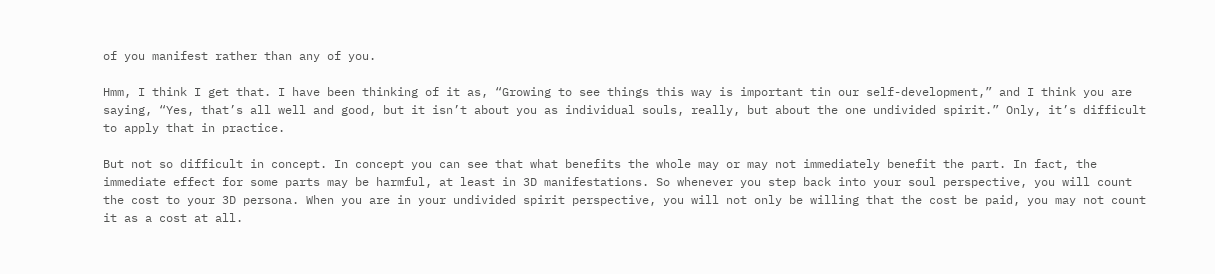of you manifest rather than any of you.

Hmm, I think I get that. I have been thinking of it as, “Growing to see things this way is important tin our self-development,” and I think you are saying, “Yes, that’s all well and good, but it isn’t about you as individual souls, really, but about the one undivided spirit.” Only, it’s difficult to apply that in practice.

But not so difficult in concept. In concept you can see that what benefits the whole may or may not immediately benefit the part. In fact, the immediate effect for some parts may be harmful, at least in 3D manifestations. So whenever you step back into your soul perspective, you will count the cost to your 3D persona. When you are in your undivided spirit perspective, you will not only be willing that the cost be paid, you may not count it as a cost at all.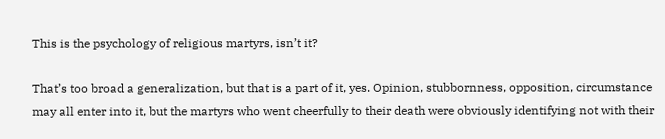This is the psychology of religious martyrs, isn’t it?

That’s too broad a generalization, but that is a part of it, yes. Opinion, stubbornness, opposition, circumstance may all enter into it, but the martyrs who went cheerfully to their death were obviously identifying not with their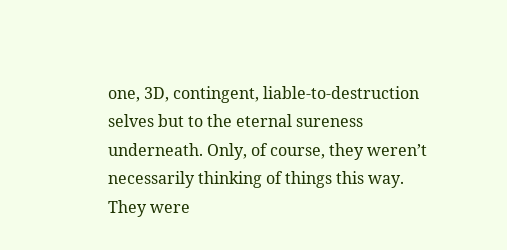one, 3D, contingent, liable-to-destruction selves but to the eternal sureness underneath. Only, of course, they weren’t necessarily thinking of things this way. They were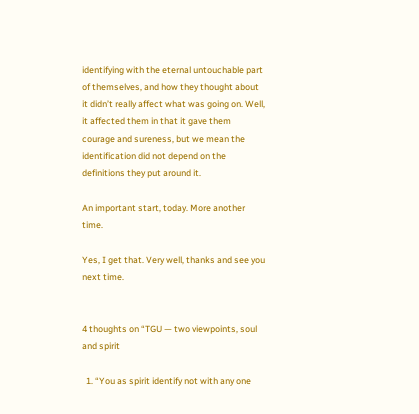identifying with the eternal untouchable part of themselves, and how they thought about it didn’t really affect what was going on. Well, it affected them in that it gave them courage and sureness, but we mean the identification did not depend on the definitions they put around it.

An important start, today. More another time.

Yes, I get that. Very well, thanks and see you next time.


4 thoughts on “TGU — two viewpoints, soul and spirit

  1. “You as spirit identify not with any one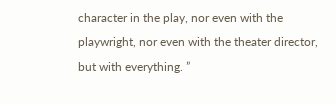character in the play, nor even with the playwright, nor even with the theater director, but with everything. ”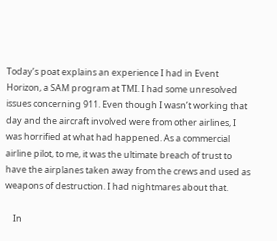Today’s poat explains an experience I had in Event Horizon, a SAM program at TMI. I had some unresolved issues concerning 911. Even though I wasn’t working that day and the aircraft involved were from other airlines, I was horrified at what had happened. As a commercial airline pilot, to me, it was the ultimate breach of trust to have the airplanes taken away from the crews and used as weapons of destruction. I had nightmares about that.

    In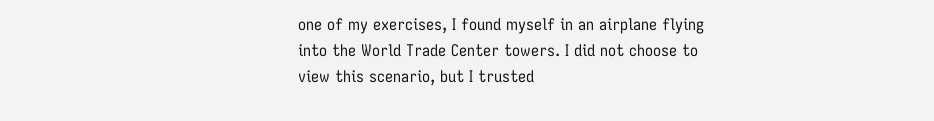one of my exercises, I found myself in an airplane flying into the World Trade Center towers. I did not choose to view this scenario, but I trusted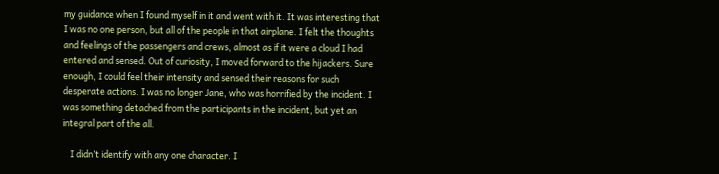my guidance when I found myself in it and went with it. It was interesting that I was no one person, but all of the people in that airplane. I felt the thoughts and feelings of the passengers and crews, almost as if it were a cloud I had entered and sensed. Out of curiosity, I moved forward to the hijackers. Sure enough, I could feel their intensity and sensed their reasons for such desperate actions. I was no longer Jane, who was horrified by the incident. I was something detached from the participants in the incident, but yet an integral part of the all.

    I didn’t identify with any one character. I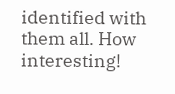identified with them all. How interesting!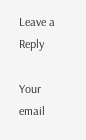Leave a Reply

Your email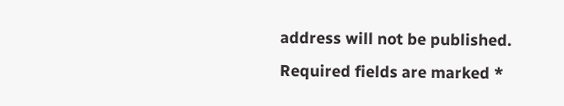address will not be published. Required fields are marked *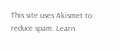This site uses Akismet to reduce spam. Learn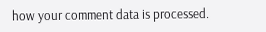how your comment data is processed.